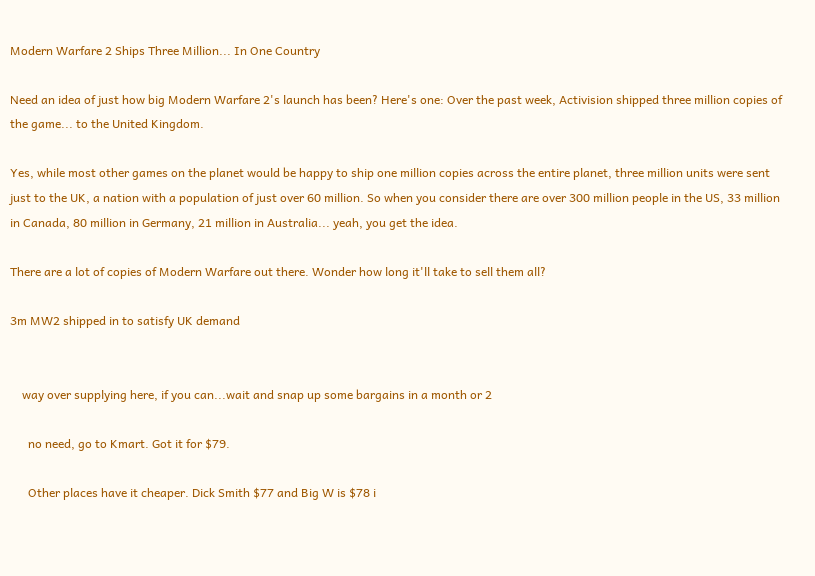Modern Warfare 2 Ships Three Million... In One Country

Need an idea of just how big Modern Warfare 2's launch has been? Here's one: Over the past week, Activision shipped three million copies of the game... to the United Kingdom.

Yes, while most other games on the planet would be happy to ship one million copies across the entire planet, three million units were sent just to the UK, a nation with a population of just over 60 million. So when you consider there are over 300 million people in the US, 33 million in Canada, 80 million in Germany, 21 million in Australia... yeah, you get the idea.

There are a lot of copies of Modern Warfare out there. Wonder how long it'll take to sell them all?

3m MW2 shipped in to satisfy UK demand


    way over supplying here, if you can...wait and snap up some bargains in a month or 2

      no need, go to Kmart. Got it for $79.

      Other places have it cheaper. Dick Smith $77 and Big W is $78 i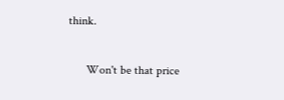think.

      Won't be that price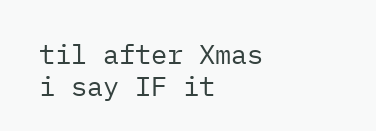til after Xmas i say IF it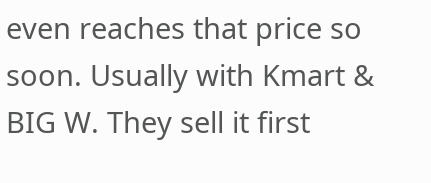even reaches that price so soon. Usually with Kmart & BIG W. They sell it first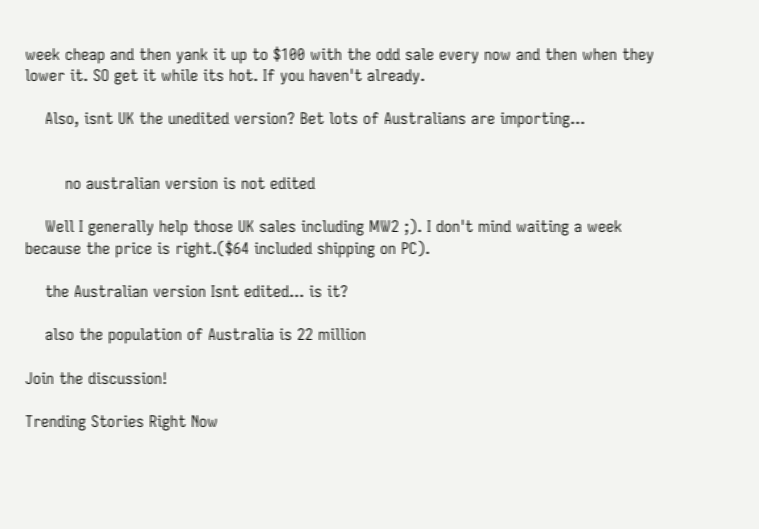week cheap and then yank it up to $100 with the odd sale every now and then when they lower it. SO get it while its hot. If you haven't already.

    Also, isnt UK the unedited version? Bet lots of Australians are importing...


        no australian version is not edited

    Well I generally help those UK sales including MW2 ;). I don't mind waiting a week because the price is right.($64 included shipping on PC).

    the Australian version Isnt edited... is it?

    also the population of Australia is 22 million

Join the discussion!

Trending Stories Right Now